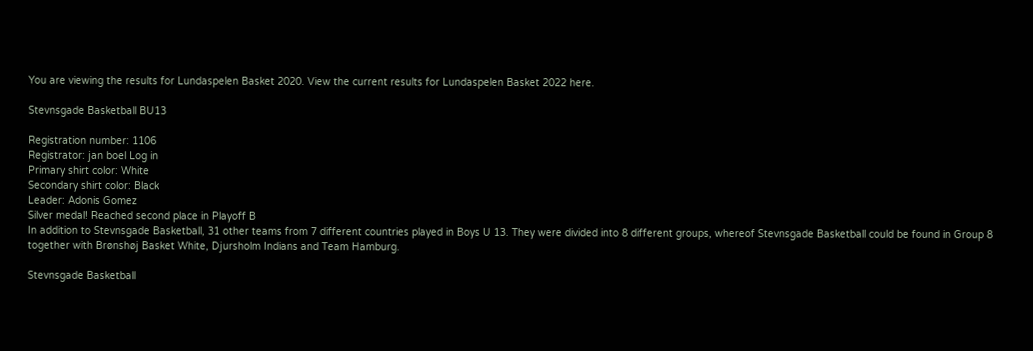You are viewing the results for Lundaspelen Basket 2020. View the current results for Lundaspelen Basket 2022 here.

Stevnsgade Basketball BU13

Registration number: 1106
Registrator: jan boel Log in
Primary shirt color: White
Secondary shirt color: Black
Leader: Adonis Gomez
Silver medal! Reached second place in Playoff B
In addition to Stevnsgade Basketball, 31 other teams from 7 different countries played in Boys U 13. They were divided into 8 different groups, whereof Stevnsgade Basketball could be found in Group 8 together with Brønshøj Basket White, Djursholm Indians and Team Hamburg.

Stevnsgade Basketball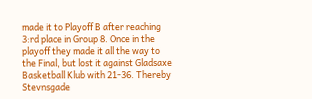made it to Playoff B after reaching 3:rd place in Group 8. Once in the playoff they made it all the way to the Final, but lost it against Gladsaxe Basketball Klub with 21-36. Thereby Stevnsgade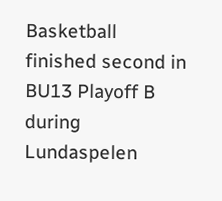Basketball finished second in BU13 Playoff B during Lundaspelen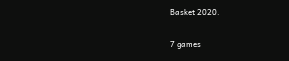Basket 2020.

7 games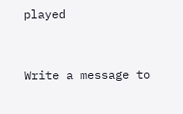played


Write a message to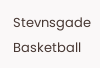Stevnsgade Basketball